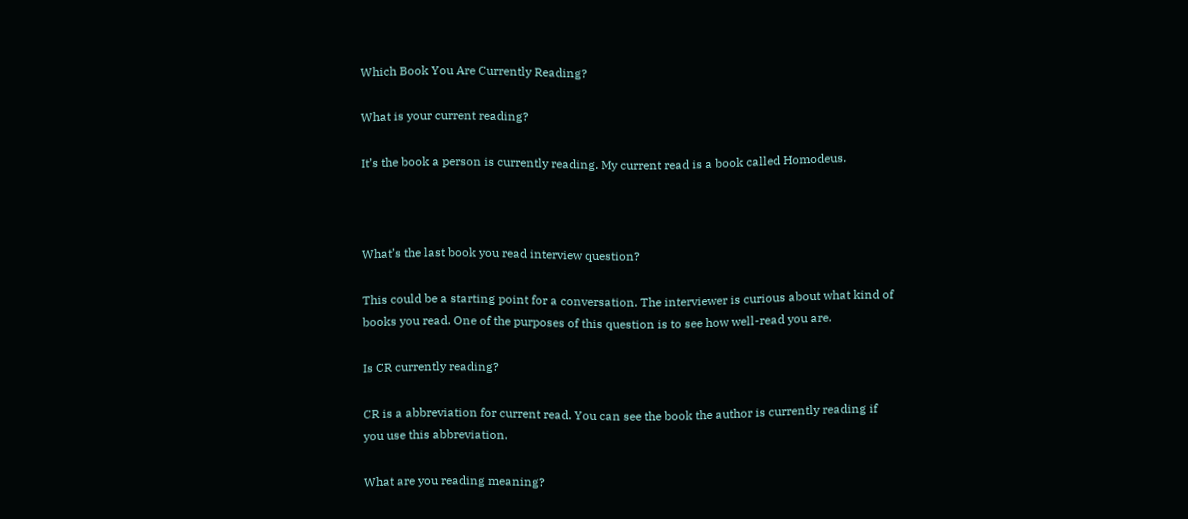Which Book You Are Currently Reading?

What is your current reading?

It’s the book a person is currently reading. My current read is a book called Homodeus.



What’s the last book you read interview question?

This could be a starting point for a conversation. The interviewer is curious about what kind of books you read. One of the purposes of this question is to see how well-read you are.

Is CR currently reading?

CR is a abbreviation for current read. You can see the book the author is currently reading if you use this abbreviation.

What are you reading meaning?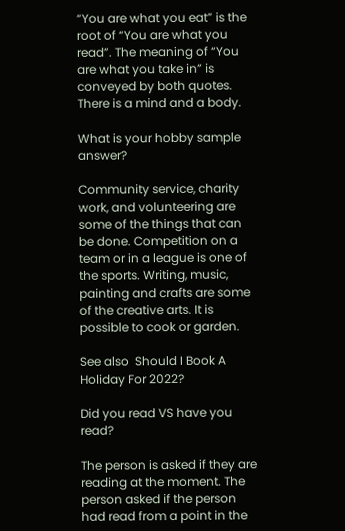“You are what you eat” is the root of “You are what you read”. The meaning of “You are what you take in” is conveyed by both quotes. There is a mind and a body.

What is your hobby sample answer?

Community service, charity work, and volunteering are some of the things that can be done. Competition on a team or in a league is one of the sports. Writing, music, painting and crafts are some of the creative arts. It is possible to cook or garden.

See also  Should I Book A Holiday For 2022?

Did you read VS have you read?

The person is asked if they are reading at the moment. The person asked if the person had read from a point in the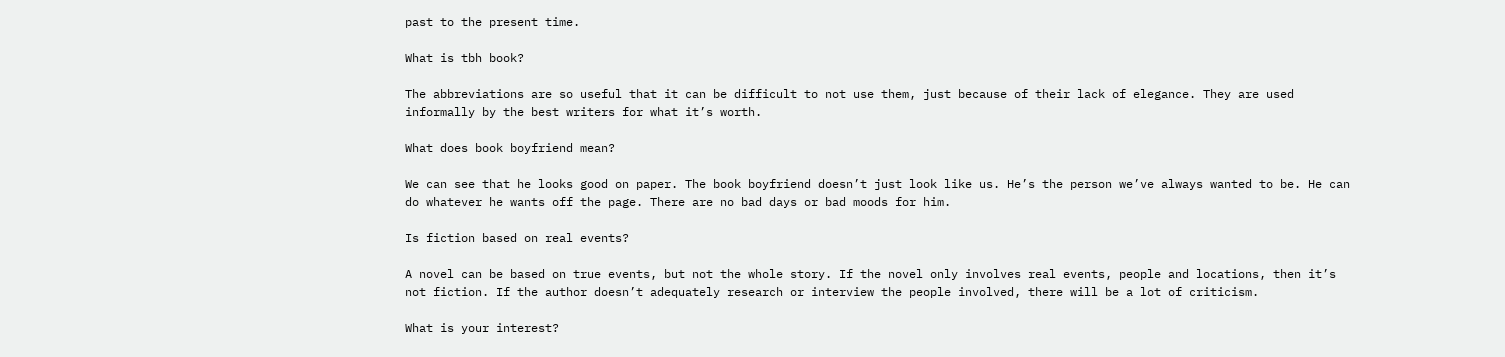past to the present time.

What is tbh book?

The abbreviations are so useful that it can be difficult to not use them, just because of their lack of elegance. They are used informally by the best writers for what it’s worth.

What does book boyfriend mean?

We can see that he looks good on paper. The book boyfriend doesn’t just look like us. He’s the person we’ve always wanted to be. He can do whatever he wants off the page. There are no bad days or bad moods for him.

Is fiction based on real events?

A novel can be based on true events, but not the whole story. If the novel only involves real events, people and locations, then it’s not fiction. If the author doesn’t adequately research or interview the people involved, there will be a lot of criticism.

What is your interest?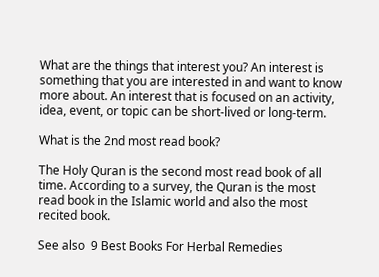What are the things that interest you? An interest is something that you are interested in and want to know more about. An interest that is focused on an activity, idea, event, or topic can be short-lived or long-term.

What is the 2nd most read book?

The Holy Quran is the second most read book of all time. According to a survey, the Quran is the most read book in the Islamic world and also the most recited book.

See also  9 Best Books For Herbal Remedies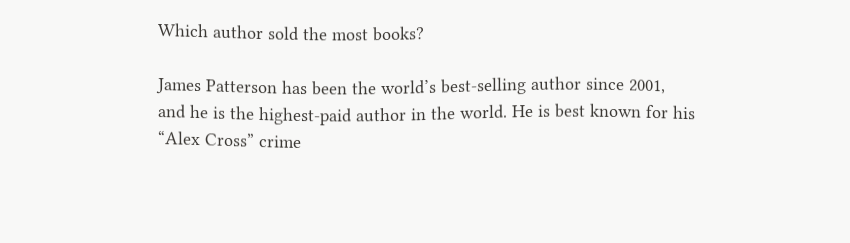Which author sold the most books?

James Patterson has been the world’s best-selling author since 2001, and he is the highest-paid author in the world. He is best known for his “Alex Cross” crime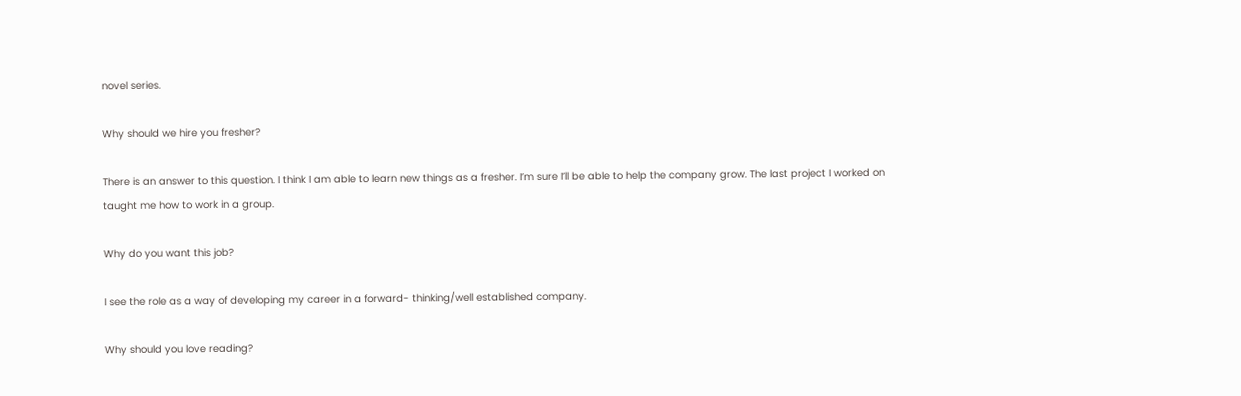novel series.

Why should we hire you fresher?

There is an answer to this question. I think I am able to learn new things as a fresher. I’m sure I’ll be able to help the company grow. The last project I worked on taught me how to work in a group.

Why do you want this job?

I see the role as a way of developing my career in a forward- thinking/well established company.

Why should you love reading?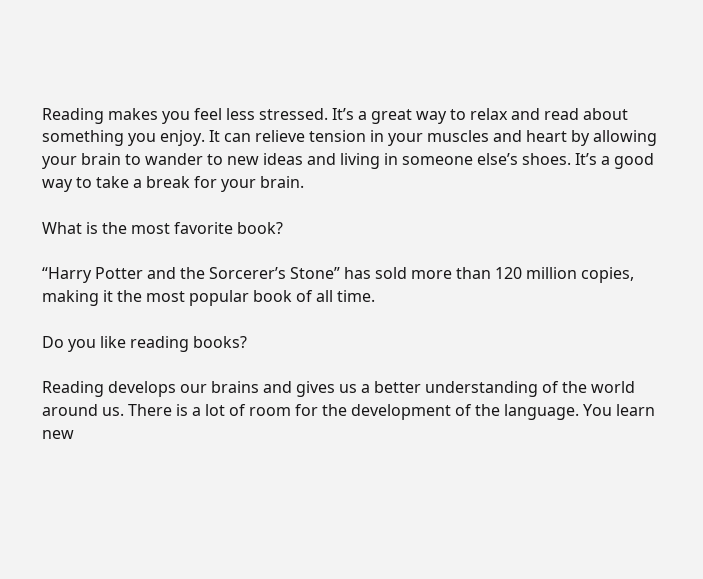Reading makes you feel less stressed. It’s a great way to relax and read about something you enjoy. It can relieve tension in your muscles and heart by allowing your brain to wander to new ideas and living in someone else’s shoes. It’s a good way to take a break for your brain.

What is the most favorite book?

“Harry Potter and the Sorcerer’s Stone” has sold more than 120 million copies, making it the most popular book of all time.

Do you like reading books?

Reading develops our brains and gives us a better understanding of the world around us. There is a lot of room for the development of the language. You learn new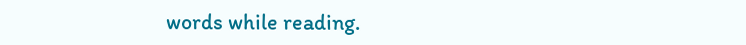words while reading.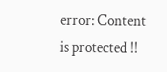error: Content is protected !!